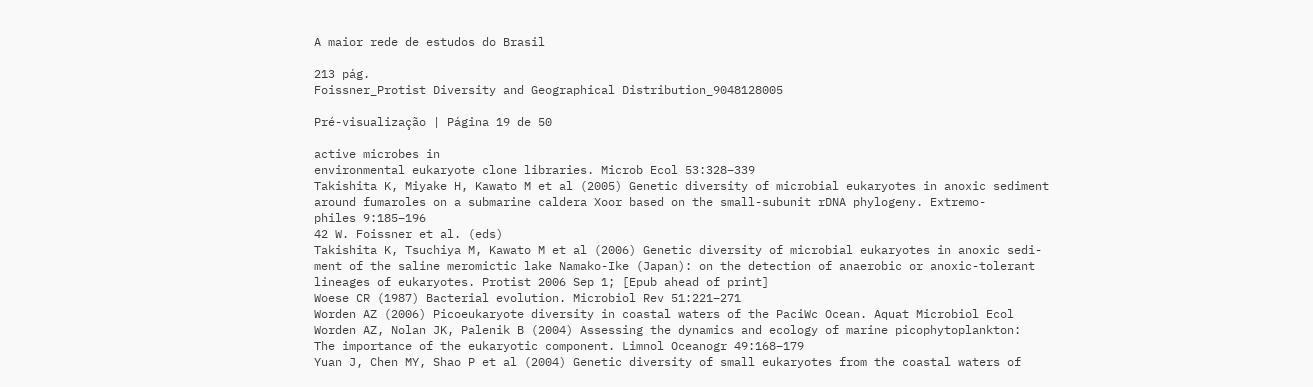A maior rede de estudos do Brasil

213 pág.
Foissner_Protist Diversity and Geographical Distribution_9048128005

Pré-visualização | Página 19 de 50

active microbes in
environmental eukaryote clone libraries. Microb Ecol 53:328–339
Takishita K, Miyake H, Kawato M et al (2005) Genetic diversity of microbial eukaryotes in anoxic sediment
around fumaroles on a submarine caldera Xoor based on the small-subunit rDNA phylogeny. Extremo-
philes 9:185–196
42 W. Foissner et al. (eds)
Takishita K, Tsuchiya M, Kawato M et al (2006) Genetic diversity of microbial eukaryotes in anoxic sedi-
ment of the saline meromictic lake Namako-Ike (Japan): on the detection of anaerobic or anoxic-tolerant
lineages of eukaryotes. Protist 2006 Sep 1; [Epub ahead of print]
Woese CR (1987) Bacterial evolution. Microbiol Rev 51:221–271
Worden AZ (2006) Picoeukaryote diversity in coastal waters of the PaciWc Ocean. Aquat Microbiol Ecol
Worden AZ, Nolan JK, Palenik B (2004) Assessing the dynamics and ecology of marine picophytoplankton:
The importance of the eukaryotic component. Limnol Oceanogr 49:168–179
Yuan J, Chen MY, Shao P et al (2004) Genetic diversity of small eukaryotes from the coastal waters of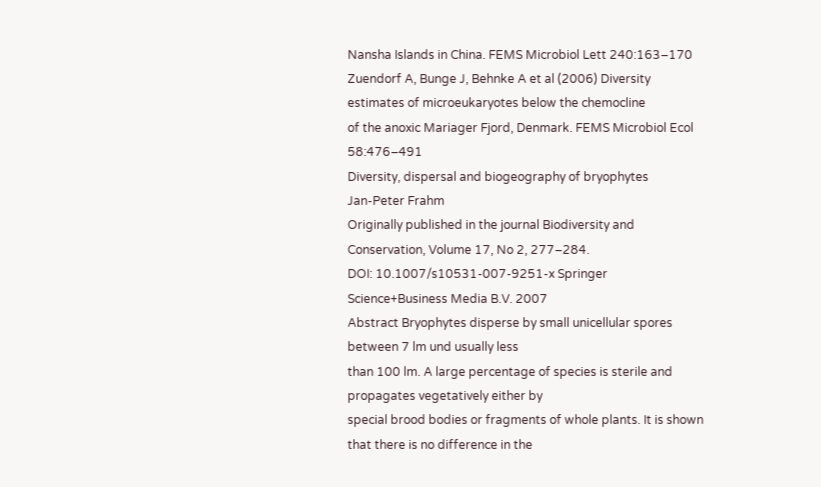Nansha Islands in China. FEMS Microbiol Lett 240:163–170
Zuendorf A, Bunge J, Behnke A et al (2006) Diversity estimates of microeukaryotes below the chemocline
of the anoxic Mariager Fjord, Denmark. FEMS Microbiol Ecol 58:476–491
Diversity, dispersal and biogeography of bryophytes
Jan-Peter Frahm
Originally published in the journal Biodiversity and Conservation, Volume 17, No 2, 277–284.
DOI: 10.1007/s10531-007-9251-x Springer Science+Business Media B.V. 2007
Abstract Bryophytes disperse by small unicellular spores between 7 lm und usually less
than 100 lm. A large percentage of species is sterile and propagates vegetatively either by
special brood bodies or fragments of whole plants. It is shown that there is no difference in the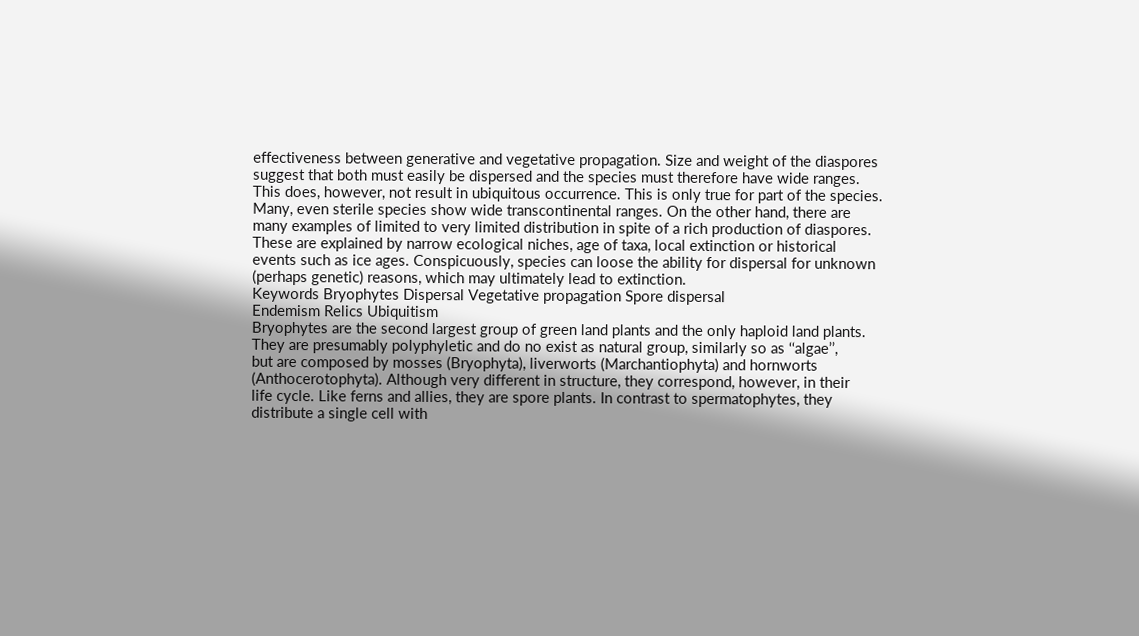effectiveness between generative and vegetative propagation. Size and weight of the diaspores
suggest that both must easily be dispersed and the species must therefore have wide ranges.
This does, however, not result in ubiquitous occurrence. This is only true for part of the species.
Many, even sterile species show wide transcontinental ranges. On the other hand, there are
many examples of limited to very limited distribution in spite of a rich production of diaspores.
These are explained by narrow ecological niches, age of taxa, local extinction or historical
events such as ice ages. Conspicuously, species can loose the ability for dispersal for unknown
(perhaps genetic) reasons, which may ultimately lead to extinction.
Keywords Bryophytes Dispersal Vegetative propagation Spore dispersal
Endemism Relics Ubiquitism
Bryophytes are the second largest group of green land plants and the only haploid land plants.
They are presumably polyphyletic and do no exist as natural group, similarly so as ‘‘algae’’,
but are composed by mosses (Bryophyta), liverworts (Marchantiophyta) and hornworts
(Anthocerotophyta). Although very different in structure, they correspond, however, in their
life cycle. Like ferns and allies, they are spore plants. In contrast to spermatophytes, they
distribute a single cell with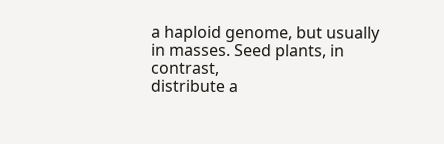a haploid genome, but usually in masses. Seed plants, in contrast,
distribute a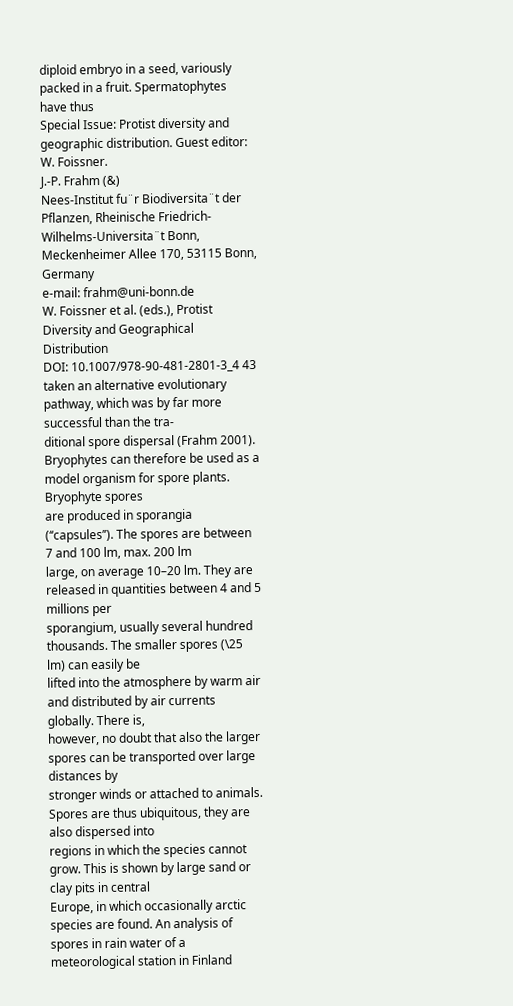diploid embryo in a seed, variously packed in a fruit. Spermatophytes have thus
Special Issue: Protist diversity and geographic distribution. Guest editor: W. Foissner.
J.-P. Frahm (&)
Nees-Institut fu¨r Biodiversita¨t der Pflanzen, Rheinische Friedrich-Wilhelms-Universita¨t Bonn,
Meckenheimer Allee 170, 53115 Bonn, Germany
e-mail: frahm@uni-bonn.de
W. Foissner et al. (eds.), Protist Diversity and Geographical Distribution
DOI: 10.1007/978-90-481-2801-3_4 43
taken an alternative evolutionary pathway, which was by far more successful than the tra-
ditional spore dispersal (Frahm 2001).
Bryophytes can therefore be used as a model organism for spore plants. Bryophyte spores
are produced in sporangia (‘‘capsules’’). The spores are between 7 and 100 lm, max. 200 lm
large, on average 10–20 lm. They are released in quantities between 4 and 5 millions per
sporangium, usually several hundred thousands. The smaller spores (\25 lm) can easily be
lifted into the atmosphere by warm air and distributed by air currents globally. There is,
however, no doubt that also the larger spores can be transported over large distances by
stronger winds or attached to animals. Spores are thus ubiquitous, they are also dispersed into
regions in which the species cannot grow. This is shown by large sand or clay pits in central
Europe, in which occasionally arctic species are found. An analysis of spores in rain water of a
meteorological station in Finland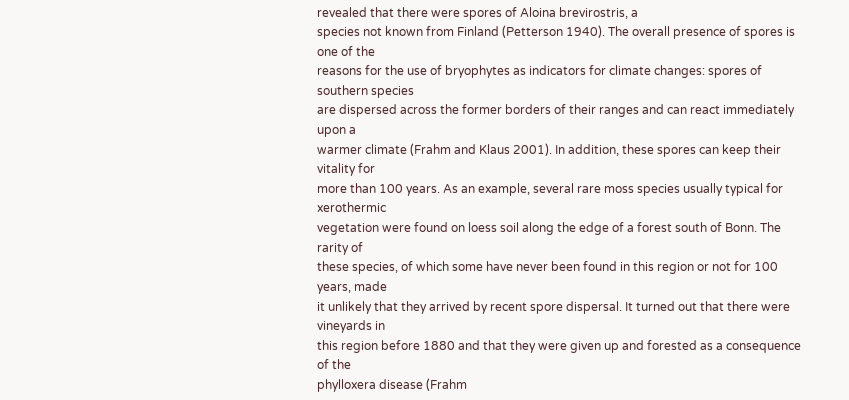revealed that there were spores of Aloina brevirostris, a
species not known from Finland (Petterson 1940). The overall presence of spores is one of the
reasons for the use of bryophytes as indicators for climate changes: spores of southern species
are dispersed across the former borders of their ranges and can react immediately upon a
warmer climate (Frahm and Klaus 2001). In addition, these spores can keep their vitality for
more than 100 years. As an example, several rare moss species usually typical for xerothermic
vegetation were found on loess soil along the edge of a forest south of Bonn. The rarity of
these species, of which some have never been found in this region or not for 100 years, made
it unlikely that they arrived by recent spore dispersal. It turned out that there were vineyards in
this region before 1880 and that they were given up and forested as a consequence of the
phylloxera disease (Frahm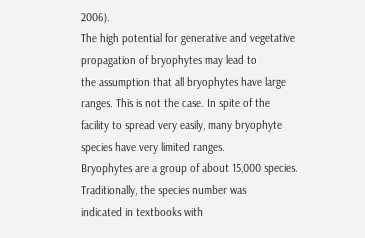2006).
The high potential for generative and vegetative propagation of bryophytes may lead to
the assumption that all bryophytes have large ranges. This is not the case. In spite of the
facility to spread very easily, many bryophyte species have very limited ranges.
Bryophytes are a group of about 15,000 species. Traditionally, the species number was
indicated in textbooks with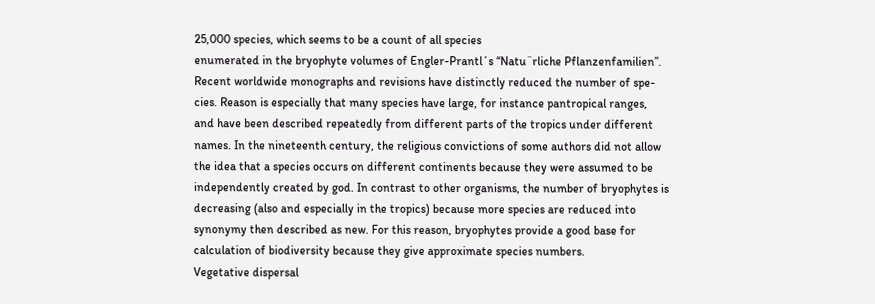25,000 species, which seems to be a count of all species
enumerated in the bryophyte volumes of Engler-Prantl´s ‘‘Natu¨rliche Pflanzenfamilien’’.
Recent worldwide monographs and revisions have distinctly reduced the number of spe-
cies. Reason is especially that many species have large, for instance pantropical ranges,
and have been described repeatedly from different parts of the tropics under different
names. In the nineteenth century, the religious convictions of some authors did not allow
the idea that a species occurs on different continents because they were assumed to be
independently created by god. In contrast to other organisms, the number of bryophytes is
decreasing (also and especially in the tropics) because more species are reduced into
synonymy then described as new. For this reason, bryophytes provide a good base for
calculation of biodiversity because they give approximate species numbers.
Vegetative dispersal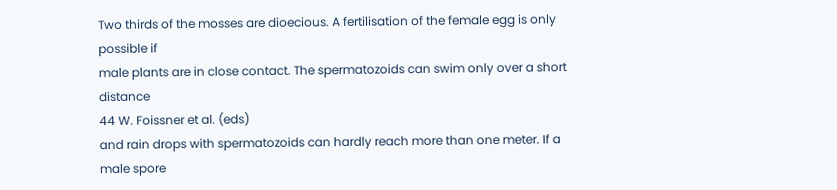Two thirds of the mosses are dioecious. A fertilisation of the female egg is only possible if
male plants are in close contact. The spermatozoids can swim only over a short distance
44 W. Foissner et al. (eds)
and rain drops with spermatozoids can hardly reach more than one meter. If a male spore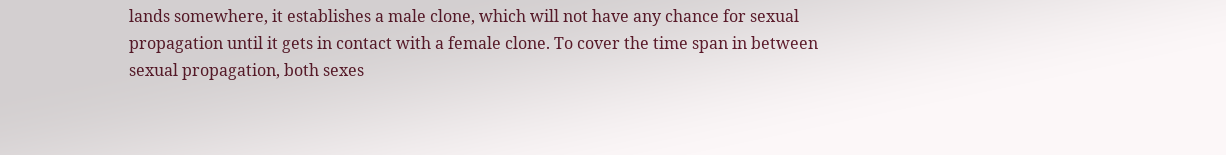lands somewhere, it establishes a male clone, which will not have any chance for sexual
propagation until it gets in contact with a female clone. To cover the time span in between
sexual propagation, both sexes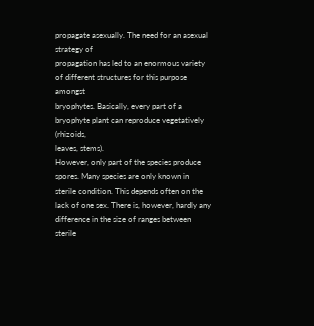propagate asexually. The need for an asexual strategy of
propagation has led to an enormous variety of different structures for this purpose amongst
bryophytes. Basically, every part of a bryophyte plant can reproduce vegetatively (rhizoids,
leaves, stems).
However, only part of the species produce spores. Many species are only known in
sterile condition. This depends often on the lack of one sex. There is, however, hardly any
difference in the size of ranges between sterile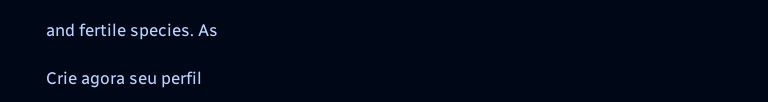and fertile species. As

Crie agora seu perfil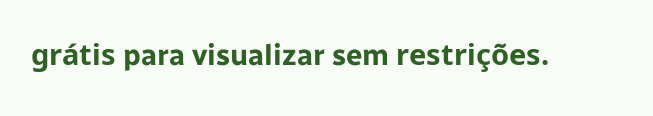grátis para visualizar sem restrições.